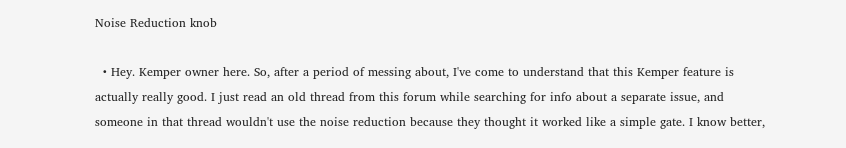Noise Reduction knob

  • Hey. Kemper owner here. So, after a period of messing about, I've come to understand that this Kemper feature is actually really good. I just read an old thread from this forum while searching for info about a separate issue, and someone in that thread wouldn't use the noise reduction because they thought it worked like a simple gate. I know better,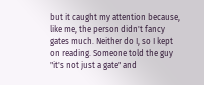but it caught my attention because, like me, the person didn't fancy gates much. Neither do I, so I kept on reading. Someone told the guy "it's not just a gate" and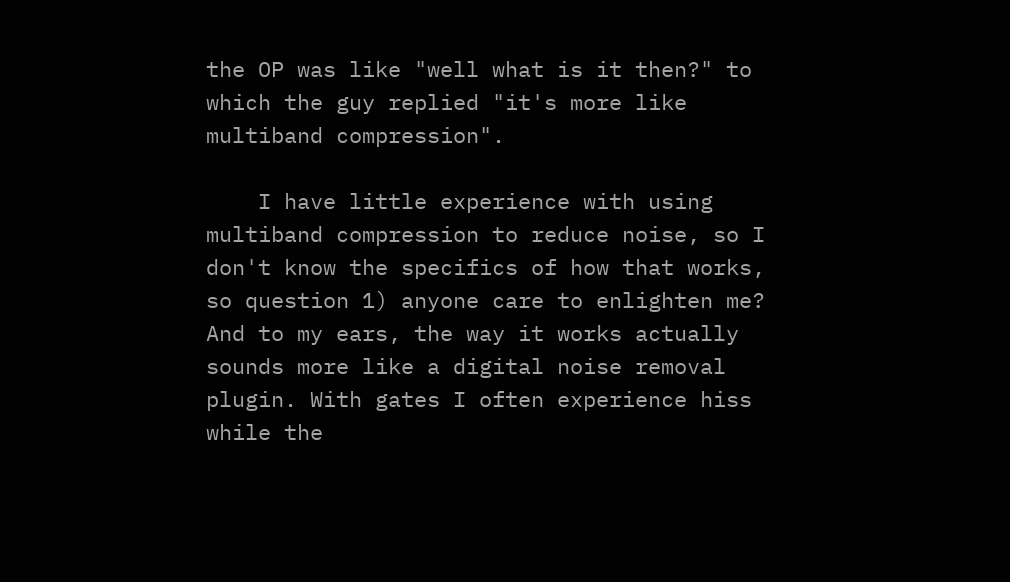the OP was like "well what is it then?" to which the guy replied "it's more like multiband compression".

    I have little experience with using multiband compression to reduce noise, so I don't know the specifics of how that works, so question 1) anyone care to enlighten me? And to my ears, the way it works actually sounds more like a digital noise removal plugin. With gates I often experience hiss while the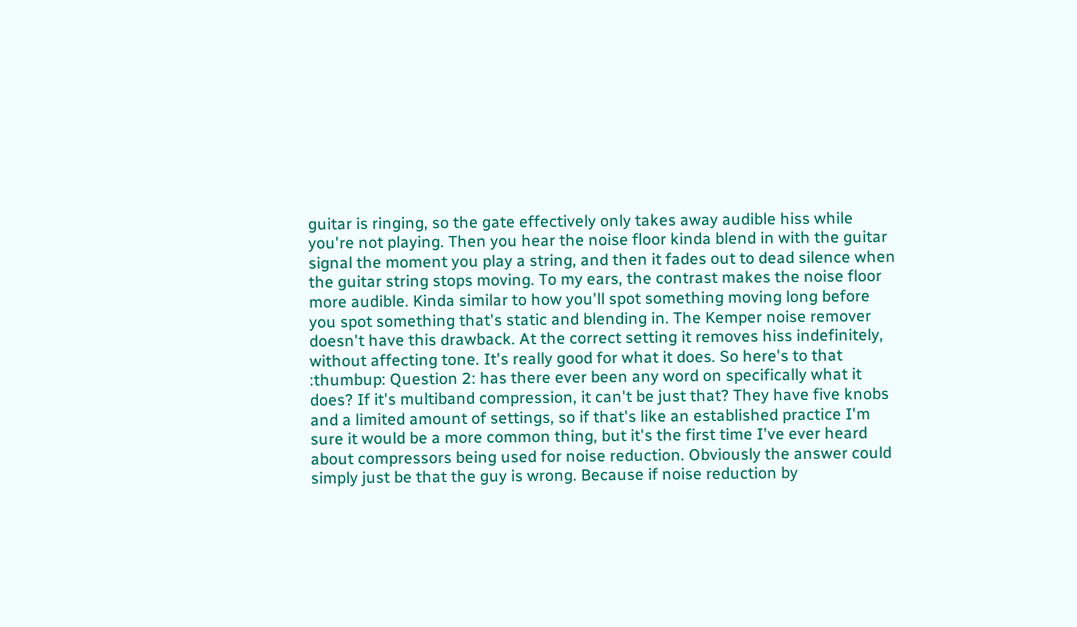guitar is ringing, so the gate effectively only takes away audible hiss while you're not playing. Then you hear the noise floor kinda blend in with the guitar signal the moment you play a string, and then it fades out to dead silence when the guitar string stops moving. To my ears, the contrast makes the noise floor more audible. Kinda similar to how you'll spot something moving long before you spot something that's static and blending in. The Kemper noise remover doesn't have this drawback. At the correct setting it removes hiss indefinitely, without affecting tone. It's really good for what it does. So here's to that :thumbup: Question 2: has there ever been any word on specifically what it does? If it's multiband compression, it can't be just that? They have five knobs and a limited amount of settings, so if that's like an established practice I'm sure it would be a more common thing, but it's the first time I've ever heard about compressors being used for noise reduction. Obviously the answer could simply just be that the guy is wrong. Because if noise reduction by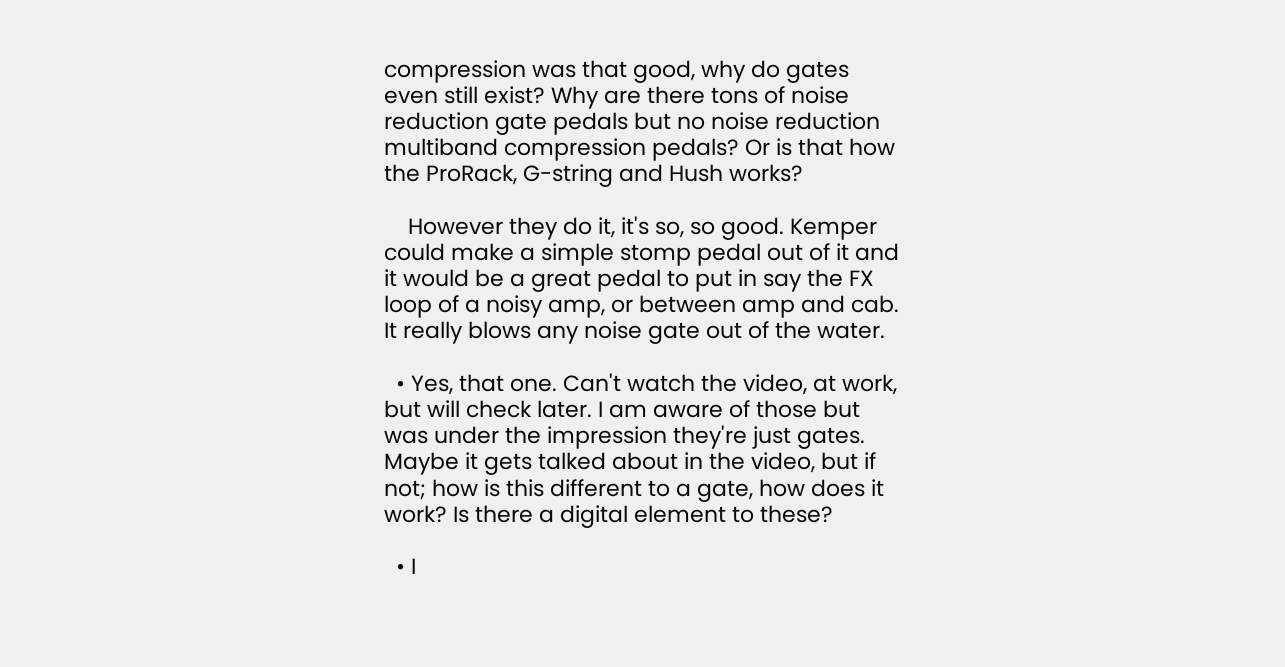compression was that good, why do gates even still exist? Why are there tons of noise reduction gate pedals but no noise reduction multiband compression pedals? Or is that how the ProRack, G-string and Hush works?

    However they do it, it's so, so good. Kemper could make a simple stomp pedal out of it and it would be a great pedal to put in say the FX loop of a noisy amp, or between amp and cab. It really blows any noise gate out of the water.

  • Yes, that one. Can't watch the video, at work, but will check later. I am aware of those but was under the impression they're just gates. Maybe it gets talked about in the video, but if not; how is this different to a gate, how does it work? Is there a digital element to these?

  • I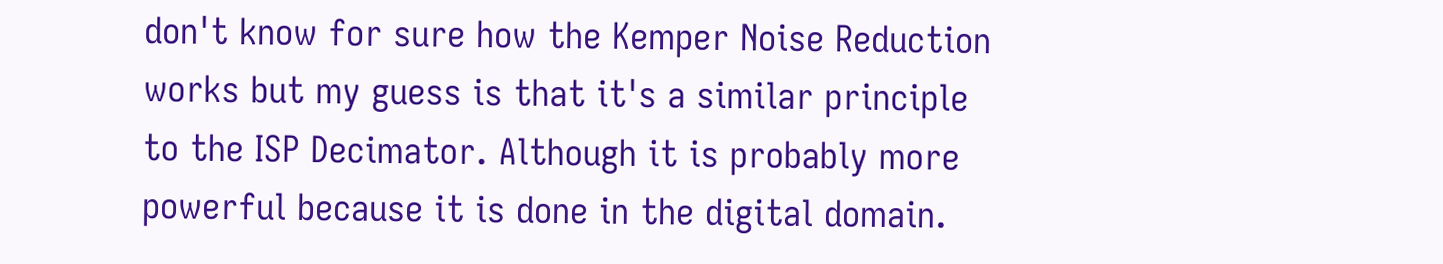don't know for sure how the Kemper Noise Reduction works but my guess is that it's a similar principle to the ISP Decimator. Although it is probably more powerful because it is done in the digital domain.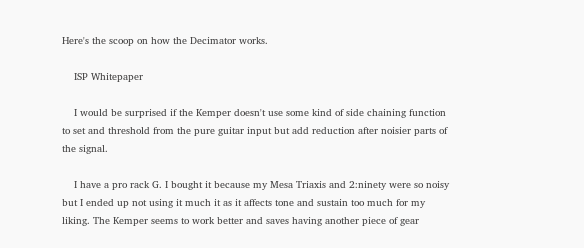Here's the scoop on how the Decimator works.

    ISP Whitepaper

    I would be surprised if the Kemper doesn't use some kind of side chaining function to set and threshold from the pure guitar input but add reduction after noisier parts of the signal.

    I have a pro rack G. I bought it because my Mesa Triaxis and 2:ninety were so noisy but I ended up not using it much it as it affects tone and sustain too much for my liking. The Kemper seems to work better and saves having another piece of gear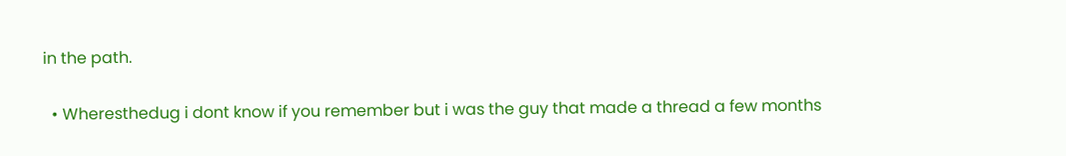in the path.

  • Wheresthedug i dont know if you remember but i was the guy that made a thread a few months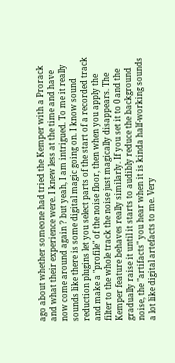ago about whether someone had tried the Kemper with a Prorack and what their experience were. I knew less at the time and have now come around again ? but yeah, I am intrigued. To me it really sounds like there is some digital magic going on. I know sound reduction plugins let you select parts of the start of a recorded track and make a "profile" of the noise floor, then when you apply the filter to the whole track the noise just magically disappears. The Kemper feature behaves really similarly. If you set it to 0 and the gradually raise it until it starts to audibly reduce the background noise, the "artifacts" you hear when it is kinda half-working sounds a lot like digital artefacts to me. Very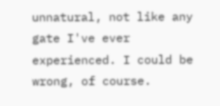unnatural, not like any gate I've ever experienced. I could be wrong, of course.